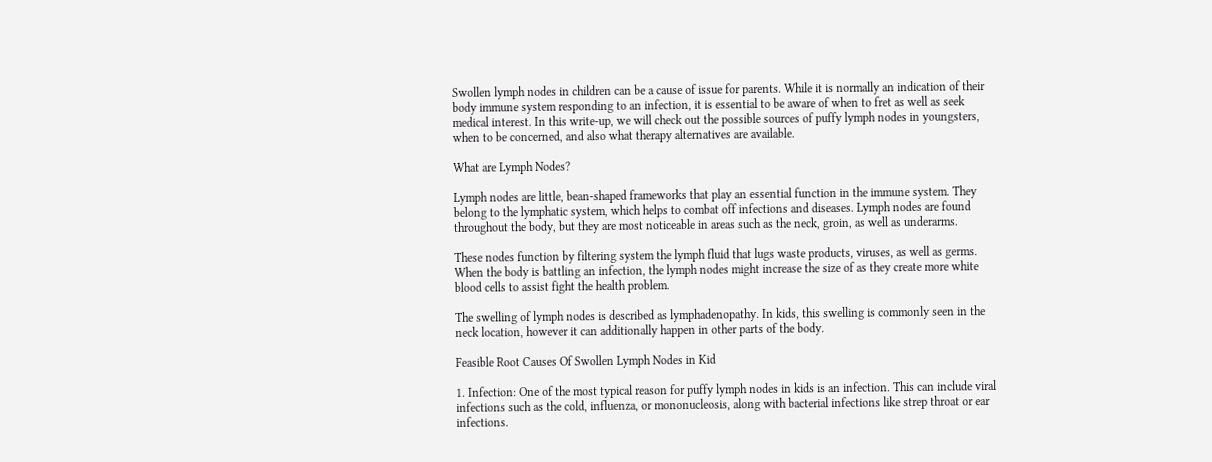Swollen lymph nodes in children can be a cause of issue for parents. While it is normally an indication of their body immune system responding to an infection, it is essential to be aware of when to fret as well as seek medical interest. In this write-up, we will check out the possible sources of puffy lymph nodes in youngsters, when to be concerned, and also what therapy alternatives are available.

What are Lymph Nodes?

Lymph nodes are little, bean-shaped frameworks that play an essential function in the immune system. They belong to the lymphatic system, which helps to combat off infections and diseases. Lymph nodes are found throughout the body, but they are most noticeable in areas such as the neck, groin, as well as underarms.

These nodes function by filtering system the lymph fluid that lugs waste products, viruses, as well as germs. When the body is battling an infection, the lymph nodes might increase the size of as they create more white blood cells to assist fight the health problem.

The swelling of lymph nodes is described as lymphadenopathy. In kids, this swelling is commonly seen in the neck location, however it can additionally happen in other parts of the body.

Feasible Root Causes Of Swollen Lymph Nodes in Kid

1. Infection: One of the most typical reason for puffy lymph nodes in kids is an infection. This can include viral infections such as the cold, influenza, or mononucleosis, along with bacterial infections like strep throat or ear infections.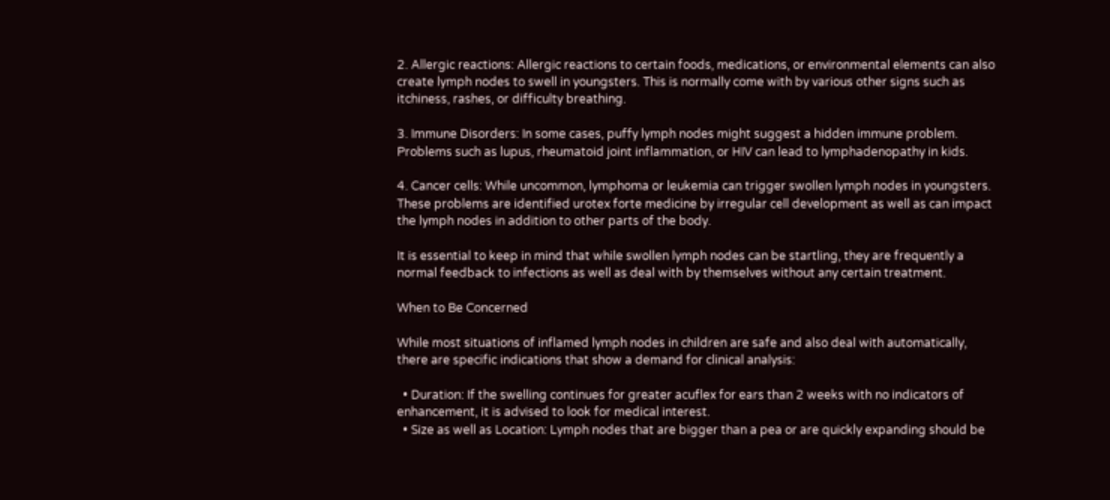2. Allergic reactions: Allergic reactions to certain foods, medications, or environmental elements can also create lymph nodes to swell in youngsters. This is normally come with by various other signs such as itchiness, rashes, or difficulty breathing.

3. Immune Disorders: In some cases, puffy lymph nodes might suggest a hidden immune problem. Problems such as lupus, rheumatoid joint inflammation, or HIV can lead to lymphadenopathy in kids.

4. Cancer cells: While uncommon, lymphoma or leukemia can trigger swollen lymph nodes in youngsters. These problems are identified urotex forte medicine by irregular cell development as well as can impact the lymph nodes in addition to other parts of the body.

It is essential to keep in mind that while swollen lymph nodes can be startling, they are frequently a normal feedback to infections as well as deal with by themselves without any certain treatment.

When to Be Concerned

While most situations of inflamed lymph nodes in children are safe and also deal with automatically, there are specific indications that show a demand for clinical analysis:

  • Duration: If the swelling continues for greater acuflex for ears than 2 weeks with no indicators of enhancement, it is advised to look for medical interest.
  • Size as well as Location: Lymph nodes that are bigger than a pea or are quickly expanding should be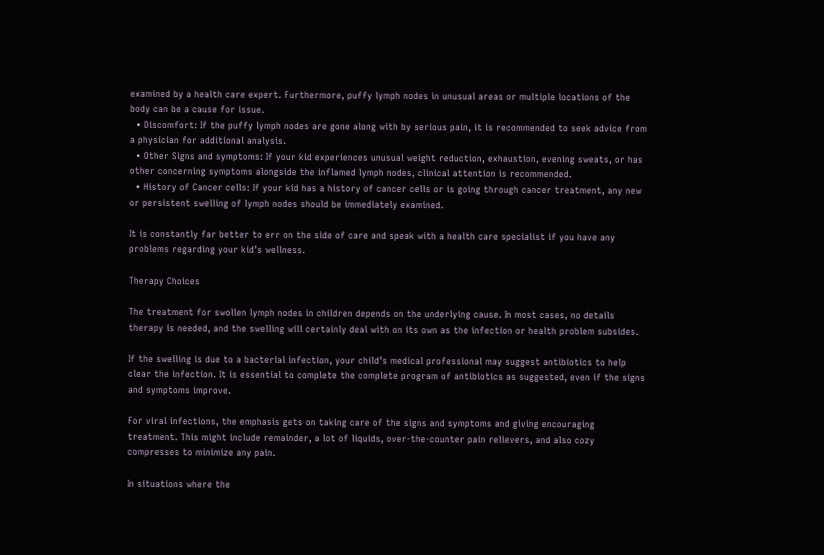examined by a health care expert. Furthermore, puffy lymph nodes in unusual areas or multiple locations of the body can be a cause for issue.
  • Discomfort: If the puffy lymph nodes are gone along with by serious pain, it is recommended to seek advice from a physician for additional analysis.
  • Other Signs and symptoms: If your kid experiences unusual weight reduction, exhaustion, evening sweats, or has other concerning symptoms alongside the inflamed lymph nodes, clinical attention is recommended.
  • History of Cancer cells: If your kid has a history of cancer cells or is going through cancer treatment, any new or persistent swelling of lymph nodes should be immediately examined.

It is constantly far better to err on the side of care and speak with a health care specialist if you have any problems regarding your kid’s wellness.

Therapy Choices

The treatment for swollen lymph nodes in children depends on the underlying cause. In most cases, no details therapy is needed, and the swelling will certainly deal with on its own as the infection or health problem subsides.

If the swelling is due to a bacterial infection, your child’s medical professional may suggest antibiotics to help clear the infection. It is essential to complete the complete program of antibiotics as suggested, even if the signs and symptoms improve.

For viral infections, the emphasis gets on taking care of the signs and symptoms and giving encouraging treatment. This might include remainder, a lot of liquids, over-the-counter pain relievers, and also cozy compresses to minimize any pain.

In situations where the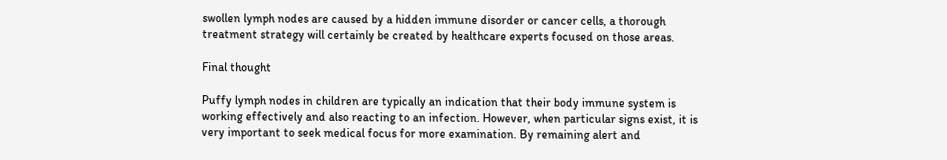swollen lymph nodes are caused by a hidden immune disorder or cancer cells, a thorough treatment strategy will certainly be created by healthcare experts focused on those areas.

Final thought

Puffy lymph nodes in children are typically an indication that their body immune system is working effectively and also reacting to an infection. However, when particular signs exist, it is very important to seek medical focus for more examination. By remaining alert and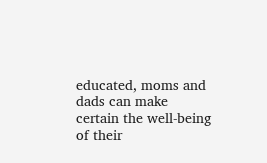educated, moms and dads can make certain the well-being of their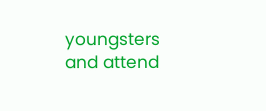youngsters and attend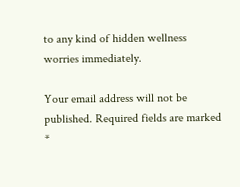to any kind of hidden wellness worries immediately.

Your email address will not be published. Required fields are marked *